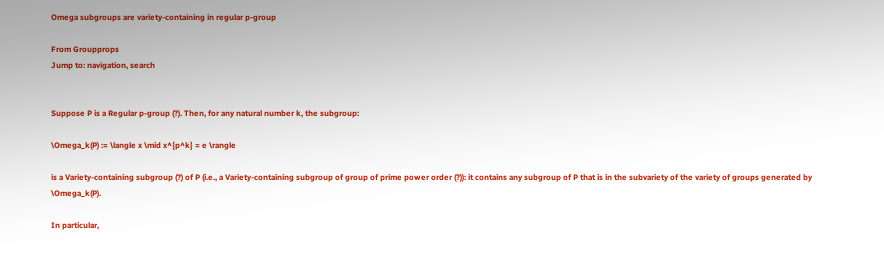Omega subgroups are variety-containing in regular p-group

From Groupprops
Jump to: navigation, search


Suppose P is a Regular p-group (?). Then, for any natural number k, the subgroup:

\Omega_k(P) := \langle x \mid x^{p^k} = e \rangle

is a Variety-containing subgroup (?) of P (i.e., a Variety-containing subgroup of group of prime power order (?)): it contains any subgroup of P that is in the subvariety of the variety of groups generated by \Omega_k(P).

In particular,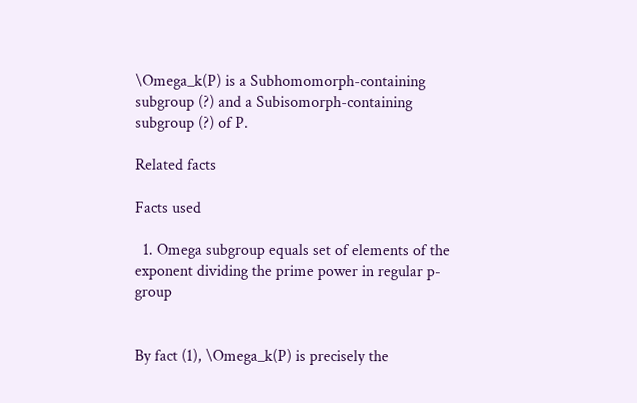\Omega_k(P) is a Subhomomorph-containing subgroup (?) and a Subisomorph-containing subgroup (?) of P.

Related facts

Facts used

  1. Omega subgroup equals set of elements of the exponent dividing the prime power in regular p-group


By fact (1), \Omega_k(P) is precisely the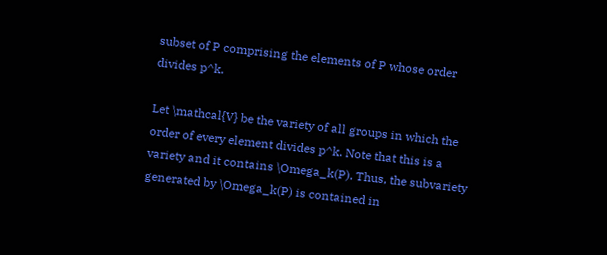subset of P comprising the elements of P whose order divides p^k.

Let \mathcal{V} be the variety of all groups in which the order of every element divides p^k. Note that this is a variety and it contains \Omega_k(P). Thus, the subvariety generated by \Omega_k(P) is contained in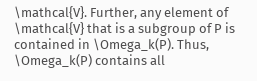\mathcal{V}. Further, any element of \mathcal{V} that is a subgroup of P is contained in \Omega_k(P). Thus, \Omega_k(P) contains all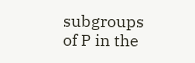subgroups of P in the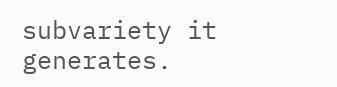subvariety it generates.